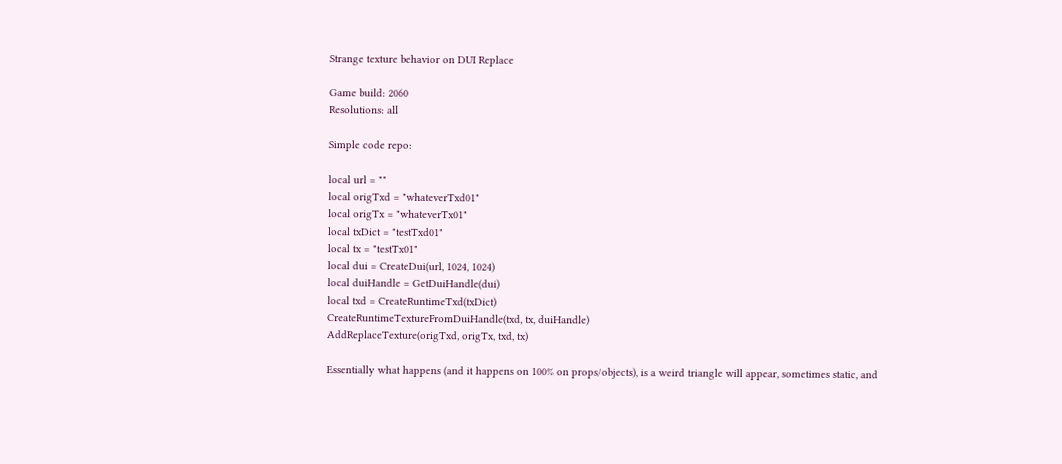Strange texture behavior on DUI Replace

Game build: 2060
Resolutions: all

Simple code repo:

local url = ""
local origTxd = "whateverTxd01"
local origTx = "whateverTx01"
local txDict = "testTxd01"
local tx = "testTx01"
local dui = CreateDui(url, 1024, 1024)
local duiHandle = GetDuiHandle(dui)
local txd = CreateRuntimeTxd(txDict)
CreateRuntimeTextureFromDuiHandle(txd, tx, duiHandle)
AddReplaceTexture(origTxd, origTx, txd, tx)

Essentially what happens (and it happens on 100% on props/objects), is a weird triangle will appear, sometimes static, and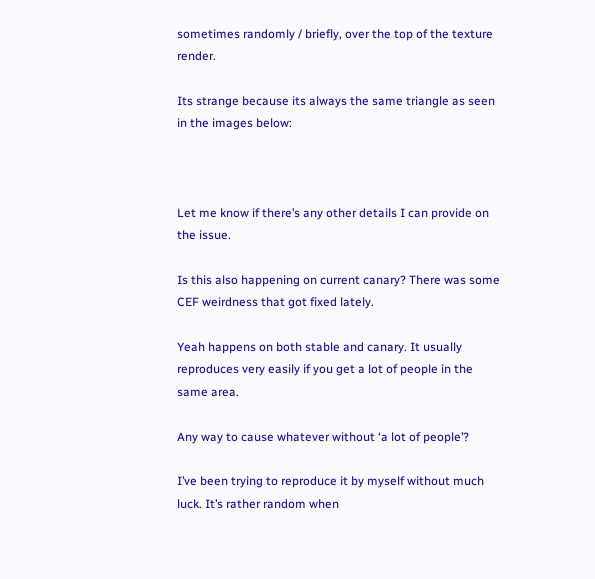sometimes randomly / briefly, over the top of the texture render.

Its strange because its always the same triangle as seen in the images below:



Let me know if there’s any other details I can provide on the issue.

Is this also happening on current canary? There was some CEF weirdness that got fixed lately.

Yeah happens on both stable and canary. It usually reproduces very easily if you get a lot of people in the same area.

Any way to cause whatever without ‘a lot of people’?

I’ve been trying to reproduce it by myself without much luck. It’s rather random when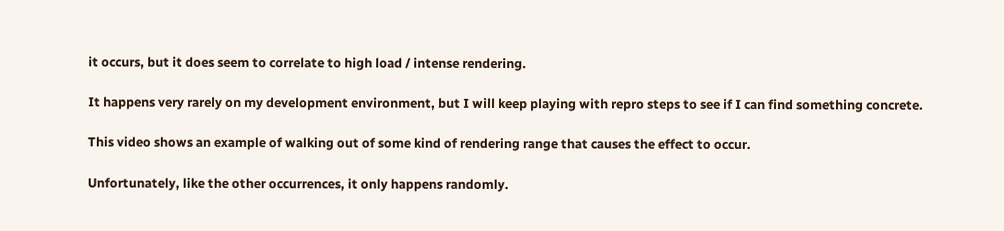it occurs, but it does seem to correlate to high load / intense rendering.

It happens very rarely on my development environment, but I will keep playing with repro steps to see if I can find something concrete.

This video shows an example of walking out of some kind of rendering range that causes the effect to occur.

Unfortunately, like the other occurrences, it only happens randomly.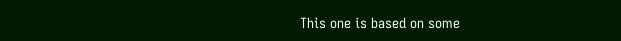This one is based on some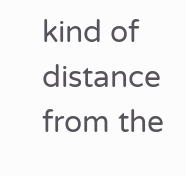kind of distance from the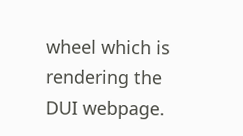wheel which is rendering the DUI webpage.